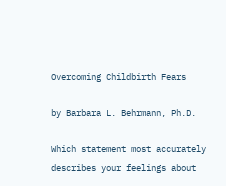Overcoming Childbirth Fears

by Barbara L. Behrmann, Ph.D.

Which statement most accurately describes your feelings about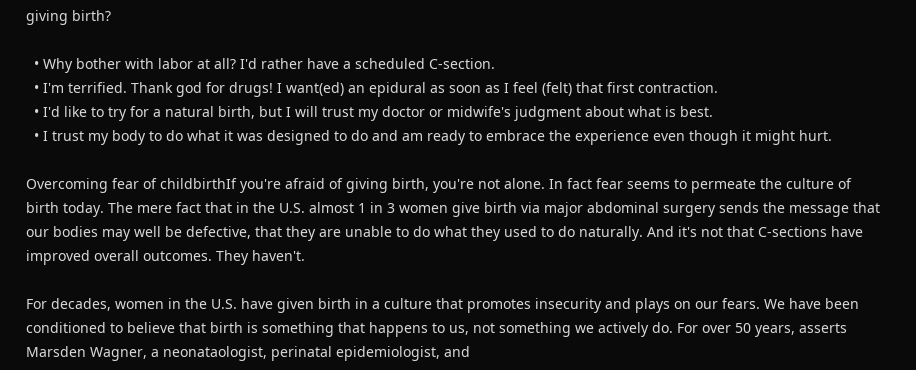giving birth?

  • Why bother with labor at all? I'd rather have a scheduled C-section.
  • I'm terrified. Thank god for drugs! I want(ed) an epidural as soon as I feel (felt) that first contraction.
  • I'd like to try for a natural birth, but I will trust my doctor or midwife's judgment about what is best.
  • I trust my body to do what it was designed to do and am ready to embrace the experience even though it might hurt.

Overcoming fear of childbirthIf you're afraid of giving birth, you're not alone. In fact fear seems to permeate the culture of birth today. The mere fact that in the U.S. almost 1 in 3 women give birth via major abdominal surgery sends the message that our bodies may well be defective, that they are unable to do what they used to do naturally. And it's not that C-sections have improved overall outcomes. They haven't.

For decades, women in the U.S. have given birth in a culture that promotes insecurity and plays on our fears. We have been conditioned to believe that birth is something that happens to us, not something we actively do. For over 50 years, asserts Marsden Wagner, a neonataologist, perinatal epidemiologist, and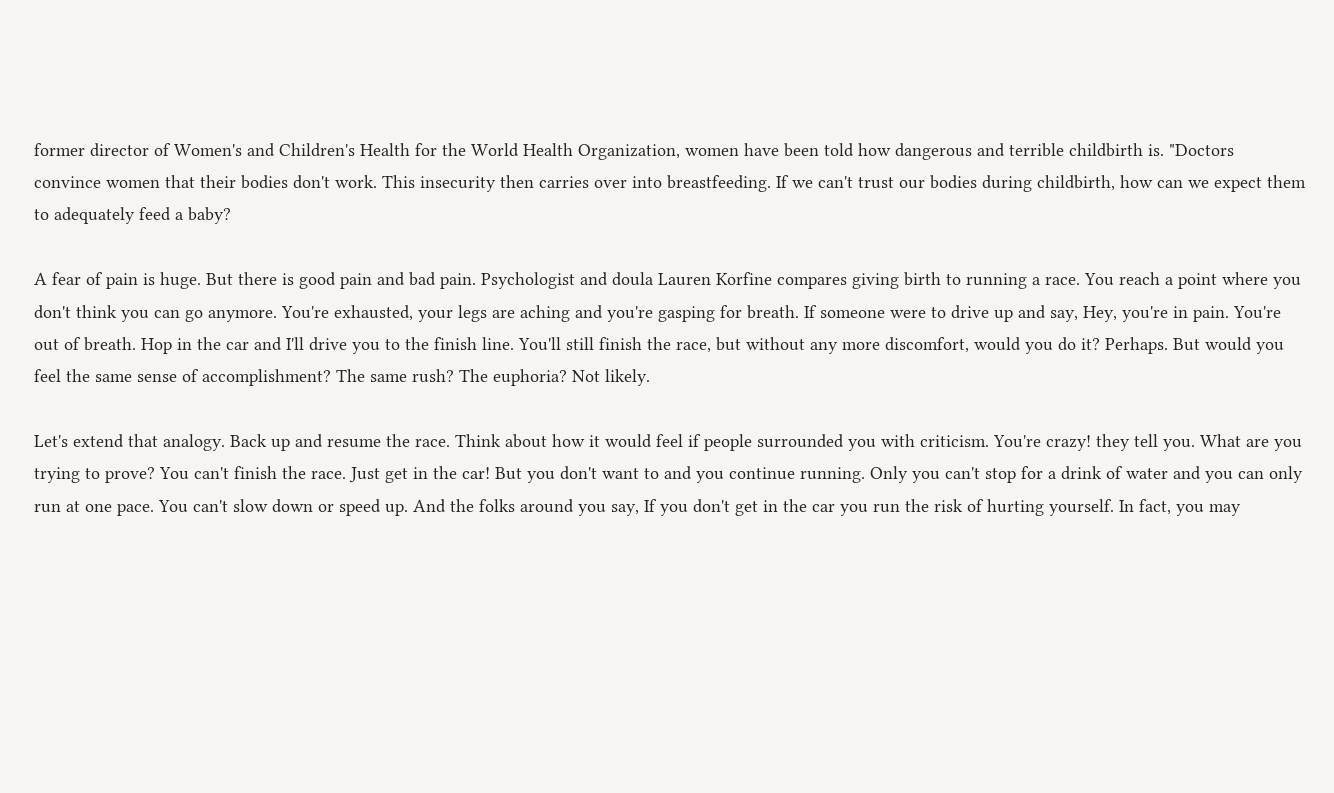former director of Women's and Children's Health for the World Health Organization, women have been told how dangerous and terrible childbirth is. "Doctors convince women that their bodies don't work. This insecurity then carries over into breastfeeding. If we can't trust our bodies during childbirth, how can we expect them to adequately feed a baby?

A fear of pain is huge. But there is good pain and bad pain. Psychologist and doula Lauren Korfine compares giving birth to running a race. You reach a point where you don't think you can go anymore. You're exhausted, your legs are aching and you're gasping for breath. If someone were to drive up and say, Hey, you're in pain. You're out of breath. Hop in the car and I'll drive you to the finish line. You'll still finish the race, but without any more discomfort, would you do it? Perhaps. But would you feel the same sense of accomplishment? The same rush? The euphoria? Not likely.

Let's extend that analogy. Back up and resume the race. Think about how it would feel if people surrounded you with criticism. You're crazy! they tell you. What are you trying to prove? You can't finish the race. Just get in the car! But you don't want to and you continue running. Only you can't stop for a drink of water and you can only run at one pace. You can't slow down or speed up. And the folks around you say, If you don't get in the car you run the risk of hurting yourself. In fact, you may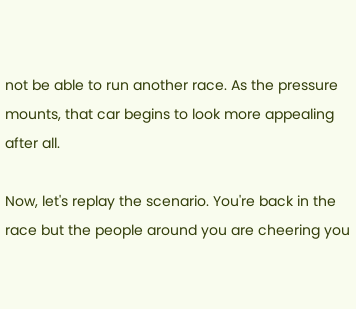not be able to run another race. As the pressure mounts, that car begins to look more appealing after all.

Now, let's replay the scenario. You're back in the race but the people around you are cheering you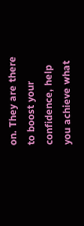on. They are there to boost your confidence, help you achieve what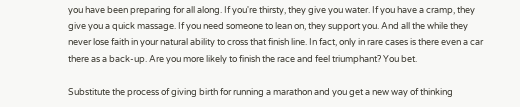you have been preparing for all along. If you're thirsty, they give you water. If you have a cramp, they give you a quick massage. If you need someone to lean on, they support you. And all the while they never lose faith in your natural ability to cross that finish line. In fact, only in rare cases is there even a car there as a back-up. Are you more likely to finish the race and feel triumphant? You bet.

Substitute the process of giving birth for running a marathon and you get a new way of thinking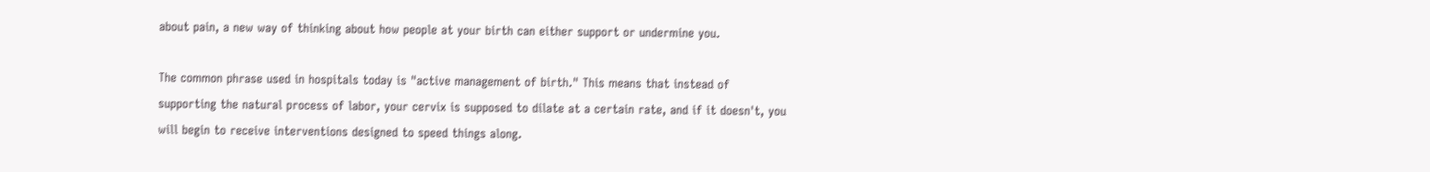about pain, a new way of thinking about how people at your birth can either support or undermine you.

The common phrase used in hospitals today is "active management of birth." This means that instead of supporting the natural process of labor, your cervix is supposed to dilate at a certain rate, and if it doesn't, you will begin to receive interventions designed to speed things along.